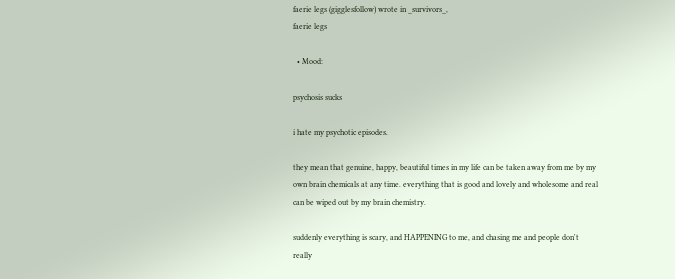faerie legs (gigglesfollow) wrote in _survivors_,
faerie legs

  • Mood:

psychosis sucks

i hate my psychotic episodes.

they mean that genuine, happy, beautiful times in my life can be taken away from me by my own brain chemicals at any time. everything that is good and lovely and wholesome and real can be wiped out by my brain chemistry.

suddenly everything is scary, and HAPPENING to me, and chasing me and people don't really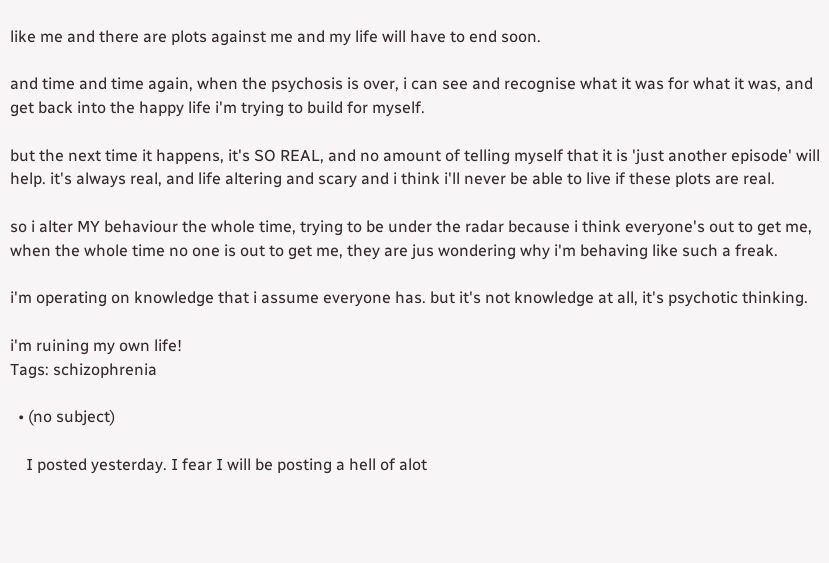like me and there are plots against me and my life will have to end soon.

and time and time again, when the psychosis is over, i can see and recognise what it was for what it was, and get back into the happy life i'm trying to build for myself.

but the next time it happens, it's SO REAL, and no amount of telling myself that it is 'just another episode' will help. it's always real, and life altering and scary and i think i'll never be able to live if these plots are real.

so i alter MY behaviour the whole time, trying to be under the radar because i think everyone's out to get me, when the whole time no one is out to get me, they are jus wondering why i'm behaving like such a freak.

i'm operating on knowledge that i assume everyone has. but it's not knowledge at all, it's psychotic thinking.

i'm ruining my own life!
Tags: schizophrenia

  • (no subject)

    I posted yesterday. I fear I will be posting a hell of alot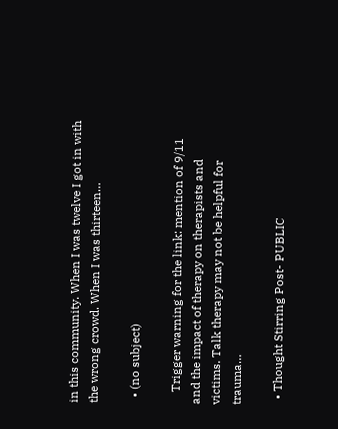in this community. When I was twelve I got in with the wrong crowd. When I was thirteen…

  • (no subject)

    Trigger warning for the link: mention of 9/11 and the impact of therapy on therapists and victims. Talk therapy may not be helpful for trauma…

  • Thought Stirring Post- PUBLIC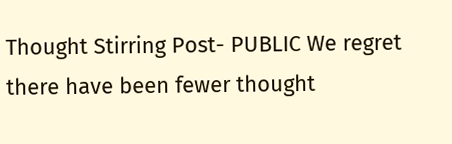Thought Stirring Post- PUBLIC We regret there have been fewer thought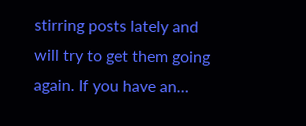stirring posts lately and will try to get them going again. If you have an…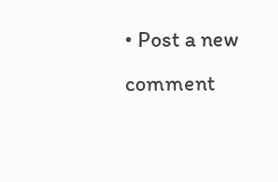• Post a new comment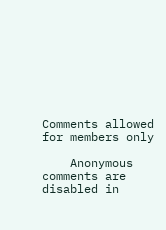Comments allowed for members only

    Anonymous comments are disabled in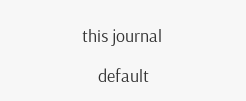this journal

    default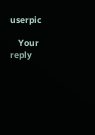userpic

    Your reply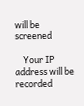will be screened

    Your IP address will be recorded